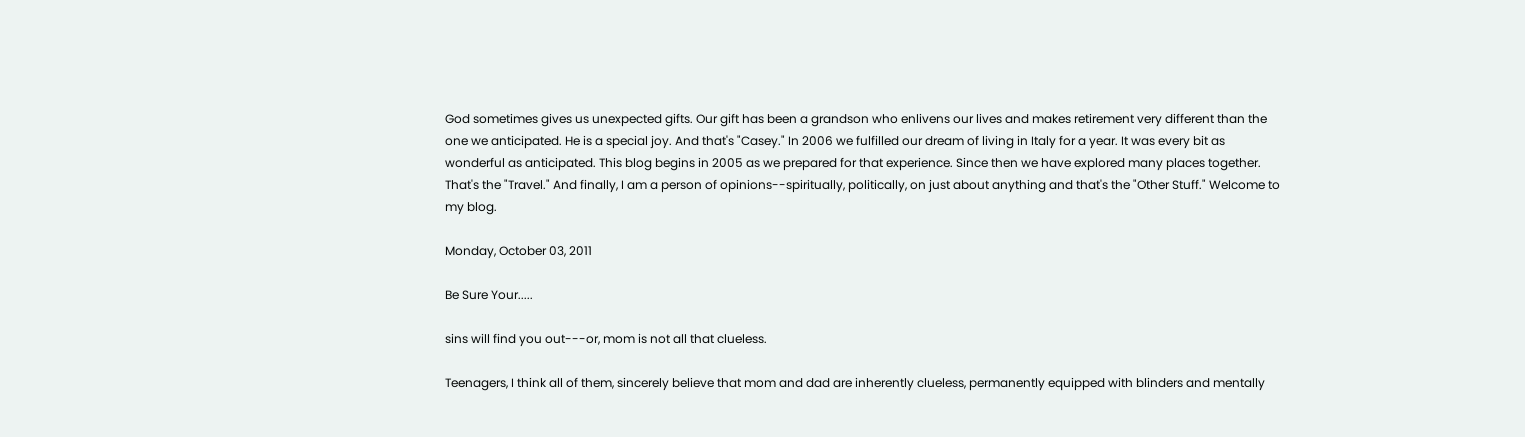God sometimes gives us unexpected gifts. Our gift has been a grandson who enlivens our lives and makes retirement very different than the one we anticipated. He is a special joy. And that's "Casey." In 2006 we fulfilled our dream of living in Italy for a year. It was every bit as wonderful as anticipated. This blog begins in 2005 as we prepared for that experience. Since then we have explored many places together. That's the "Travel." And finally, I am a person of opinions--spiritually, politically, on just about anything and that's the "Other Stuff." Welcome to my blog.

Monday, October 03, 2011

Be Sure Your.....

sins will find you out---or, mom is not all that clueless.

Teenagers, I think all of them, sincerely believe that mom and dad are inherently clueless, permanently equipped with blinders and mentally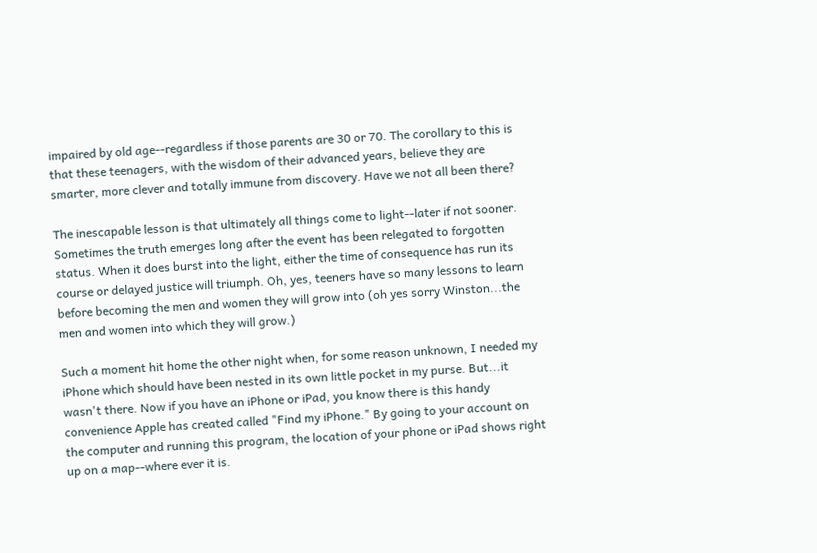impaired by old age--regardless if those parents are 30 or 70. The corollary to this is that these teenagers, with the wisdom of their advanced years, believe they are smarter, more clever and totally immune from discovery. Have we not all been there?

The inescapable lesson is that ultimately all things come to light--later if not sooner. Sometimes the truth emerges long after the event has been relegated to forgotten status. When it does burst into the light, either the time of consequence has run its course or delayed justice will triumph. Oh, yes, teeners have so many lessons to learn before becoming the men and women they will grow into (oh yes sorry Winston...the men and women into which they will grow.)

Such a moment hit home the other night when, for some reason unknown, I needed my iPhone which should have been nested in its own little pocket in my purse. But...it wasn't there. Now if you have an iPhone or iPad, you know there is this handy convenience Apple has created called "Find my iPhone." By going to your account on the computer and running this program, the location of your phone or iPad shows right up on a map--where ever it is.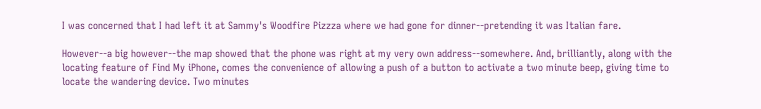I was concerned that I had left it at Sammy's Woodfire Pizzza where we had gone for dinner--pretending it was Italian fare.

However--a big however--the map showed that the phone was right at my very own address--somewhere. And, brilliantly, along with the locating feature of Find My iPhone, comes the convenience of allowing a push of a button to activate a two minute beep, giving time to locate the wandering device. Two minutes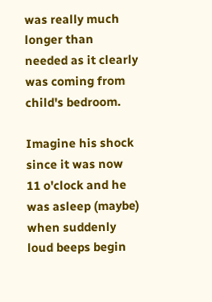was really much longer than needed as it clearly was coming from child's bedroom.

Imagine his shock since it was now 11 o'clock and he was asleep (maybe) when suddenly loud beeps begin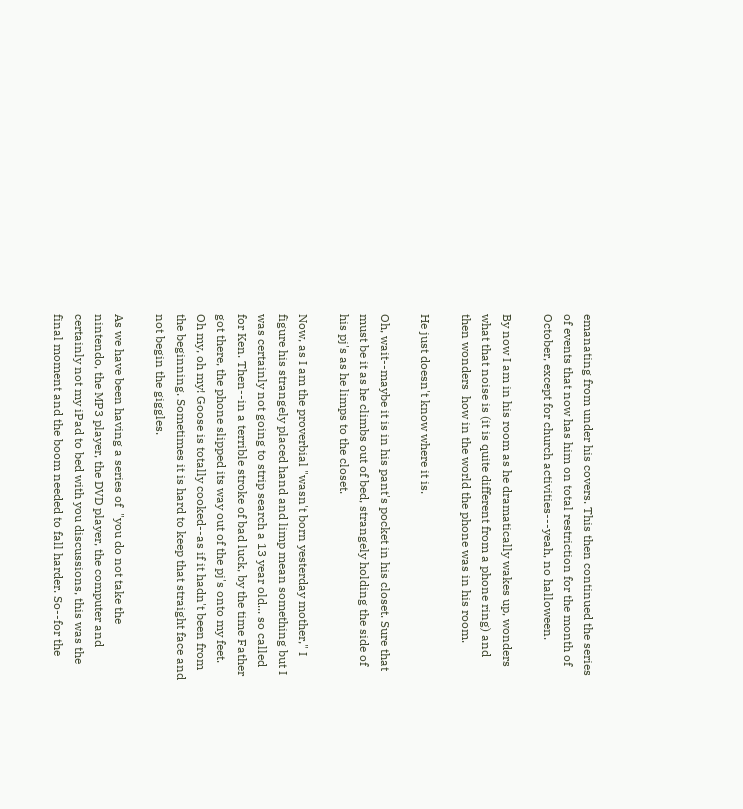emanating from under his covers. This then continued the series of events that now has him on total restriction for the month of October, except for church activities---yeah, no halloween.

By now I am in his room as he dramatically wakes up, wonders what that noise is (it is quite different from a phone ring) and then wonders  how in the world the phone was in his room.

He just doesn't know where it is.

Oh, wait--maybe it is in his pant's pocket in his closet. Sure that must be it as he climbs out of bed, strangely holding the side of his pj's as he limps to the closet.

Now, as I am the proverbial "wasn't born yesterday mother," I figure his strangely placed hand and limp mean something but I was certainly not going to strip search a 13 year old... so called for Ken. Then--in a terrible stroke of bad luck, by the time Father got there, the phone slipped its way out of the pj's onto my feet. Oh my, oh my! Goose is totally cooked--as if it hadn't been from the beginning. Sometimes it is hard to keep that straight face and not begin the giggles.

As we have been having a series of  "you do not take the nintendo, the MP3 player, the DVD player, the computer and certainly not my iPad to bed with you discussions, this was the final moment and the boom needed to fall harder. So--for the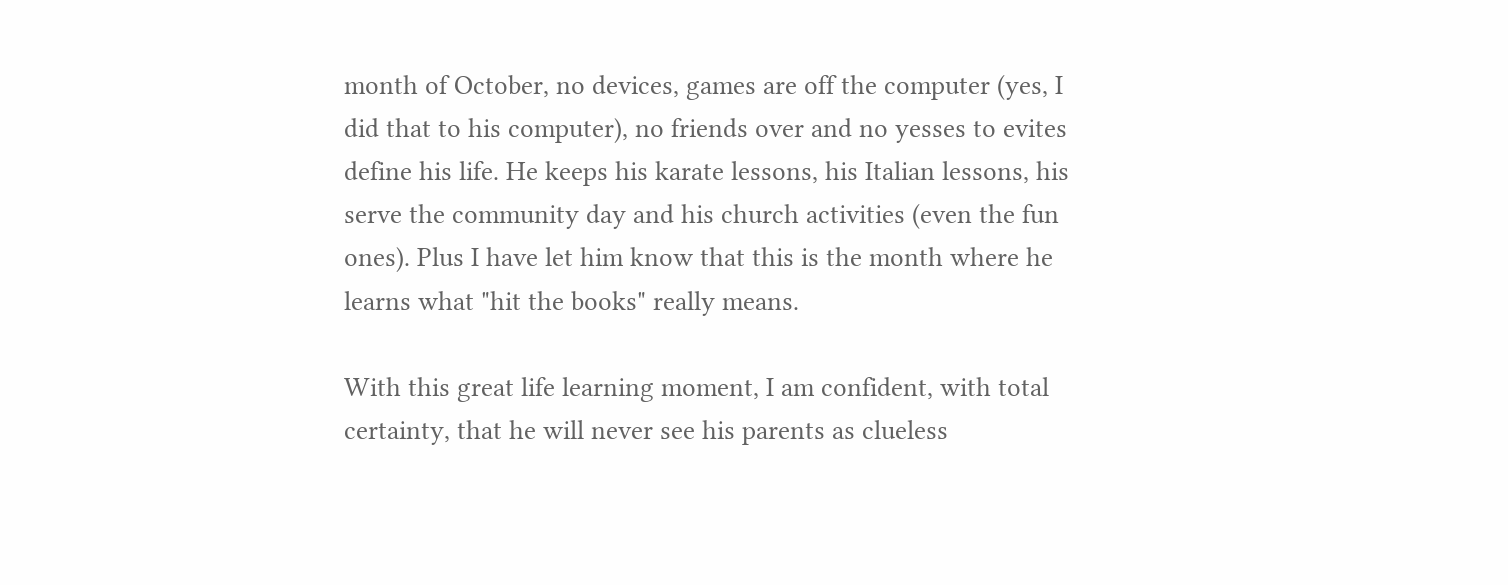month of October, no devices, games are off the computer (yes, I did that to his computer), no friends over and no yesses to evites define his life. He keeps his karate lessons, his Italian lessons, his serve the community day and his church activities (even the fun ones). Plus I have let him know that this is the month where he learns what "hit the books" really means.

With this great life learning moment, I am confident, with total certainty, that he will never see his parents as clueless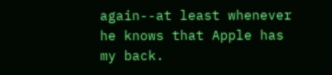again--at least whenever he knows that Apple has my back.